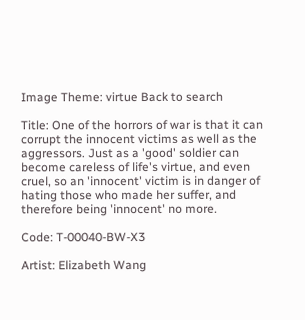Image Theme: virtue Back to search

Title: One of the horrors of war is that it can corrupt the innocent victims as well as the aggressors. Just as a 'good' soldier can become careless of life's virtue, and even cruel, so an 'innocent' victim is in danger of hating those who made her suffer, and therefore being 'innocent' no more.

Code: T-00040-BW-X3

Artist: Elizabeth Wang